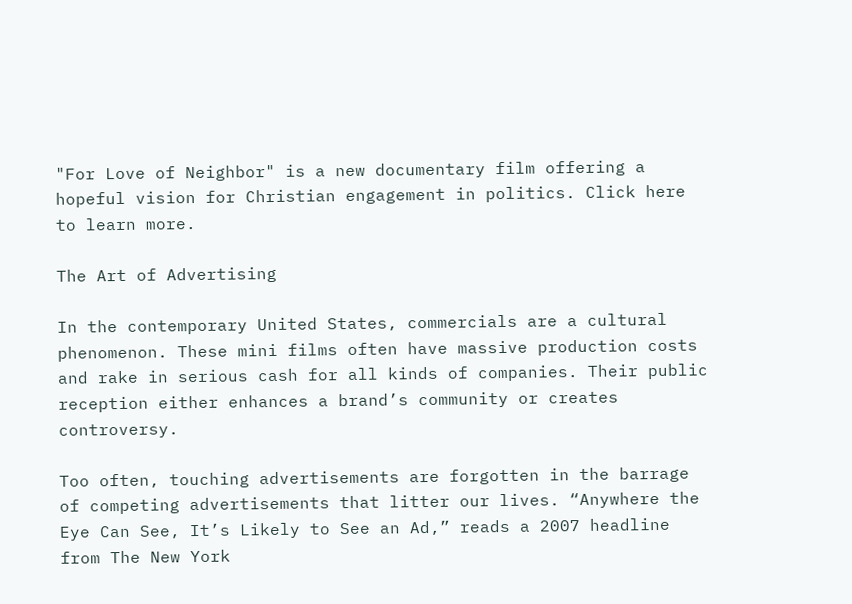"For Love of Neighbor" is a new documentary film offering a hopeful vision for Christian engagement in politics. Click here to learn more.

The Art of Advertising

In the contemporary United States, commercials are a cultural phenomenon. These mini films often have massive production costs and rake in serious cash for all kinds of companies. Their public reception either enhances a brand’s community or creates controversy.

Too often, touching advertisements are forgotten in the barrage of competing advertisements that litter our lives. “Anywhere the Eye Can See, It’s Likely to See an Ad,” reads a 2007 headline from The New York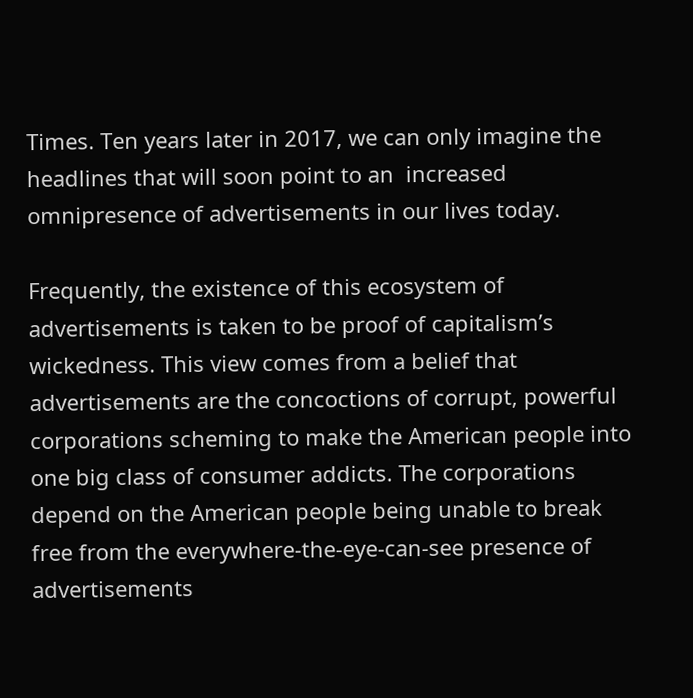Times. Ten years later in 2017, we can only imagine the headlines that will soon point to an  increased omnipresence of advertisements in our lives today.

Frequently, the existence of this ecosystem of advertisements is taken to be proof of capitalism’s wickedness. This view comes from a belief that advertisements are the concoctions of corrupt, powerful corporations scheming to make the American people into one big class of consumer addicts. The corporations depend on the American people being unable to break free from the everywhere-the-eye-can-see presence of advertisements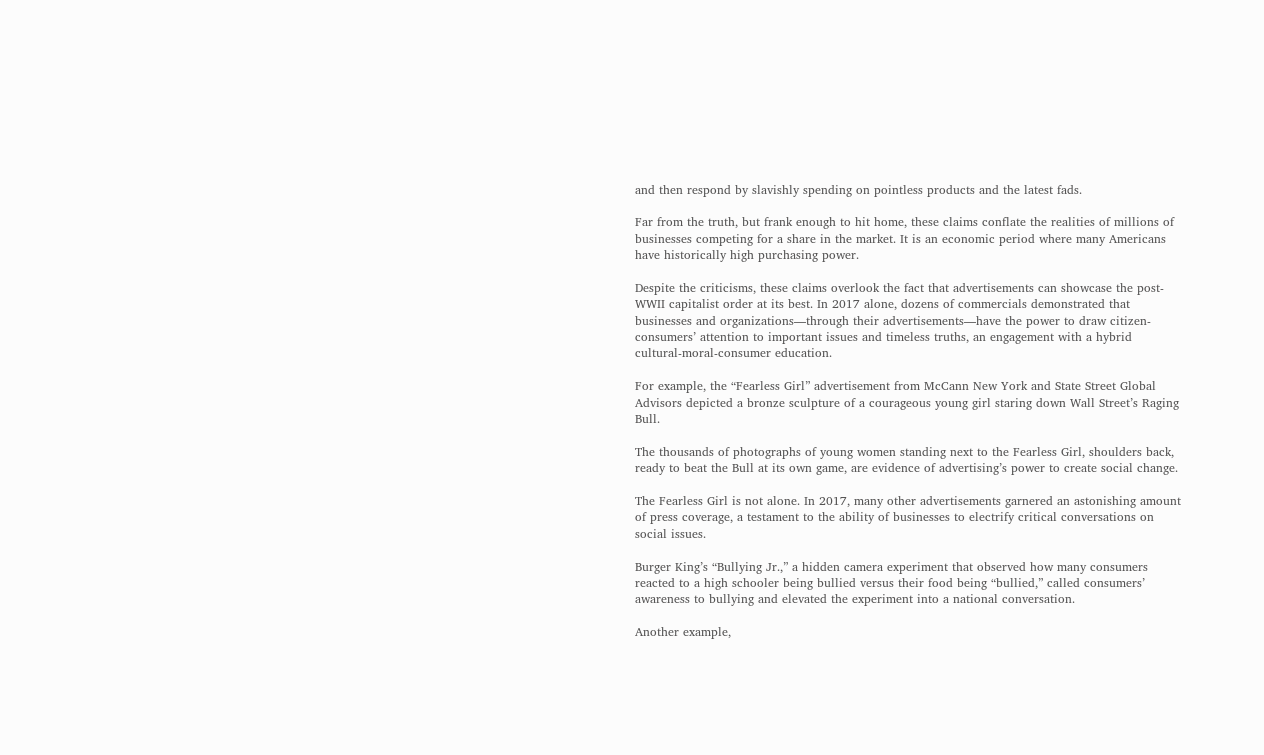and then respond by slavishly spending on pointless products and the latest fads.

Far from the truth, but frank enough to hit home, these claims conflate the realities of millions of businesses competing for a share in the market. It is an economic period where many Americans have historically high purchasing power.

Despite the criticisms, these claims overlook the fact that advertisements can showcase the post-WWII capitalist order at its best. In 2017 alone, dozens of commercials demonstrated that businesses and organizations—through their advertisements—have the power to draw citizen-consumers’ attention to important issues and timeless truths, an engagement with a hybrid cultural-moral-consumer education.

For example, the “Fearless Girl” advertisement from McCann New York and State Street Global Advisors depicted a bronze sculpture of a courageous young girl staring down Wall Street’s Raging Bull.

The thousands of photographs of young women standing next to the Fearless Girl, shoulders back, ready to beat the Bull at its own game, are evidence of advertising’s power to create social change.

The Fearless Girl is not alone. In 2017, many other advertisements garnered an astonishing amount of press coverage, a testament to the ability of businesses to electrify critical conversations on social issues.

Burger King’s “Bullying Jr.,” a hidden camera experiment that observed how many consumers reacted to a high schooler being bullied versus their food being “bullied,” called consumers’ awareness to bullying and elevated the experiment into a national conversation.

Another example,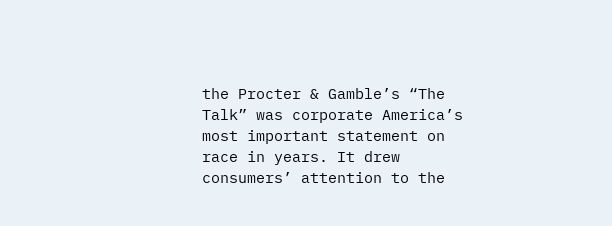the Procter & Gamble’s “The Talk” was corporate America’s most important statement on race in years. It drew consumers’ attention to the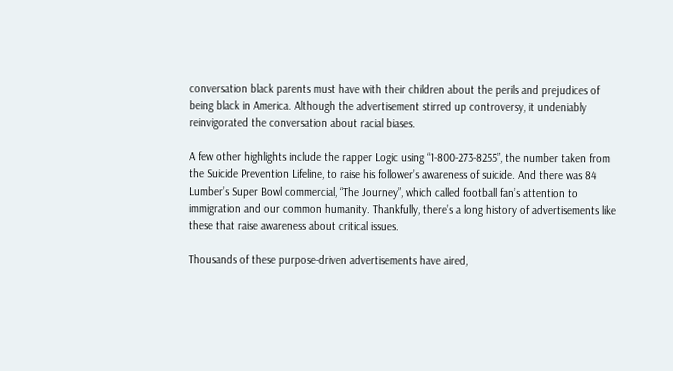conversation black parents must have with their children about the perils and prejudices of being black in America. Although the advertisement stirred up controversy, it undeniably reinvigorated the conversation about racial biases.

A few other highlights include the rapper Logic using “1-800-273-8255”, the number taken from the Suicide Prevention Lifeline, to raise his follower’s awareness of suicide. And there was 84 Lumber’s Super Bowl commercial, “The Journey”, which called football fan’s attention to immigration and our common humanity. Thankfully, there’s a long history of advertisements like these that raise awareness about critical issues.

Thousands of these purpose-driven advertisements have aired,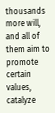thousands more will, and all of them aim to promote certain values, catalyze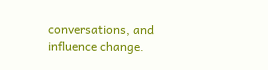conversations, and  influence change.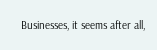Businesses, it seems after all,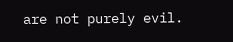are not purely evil.